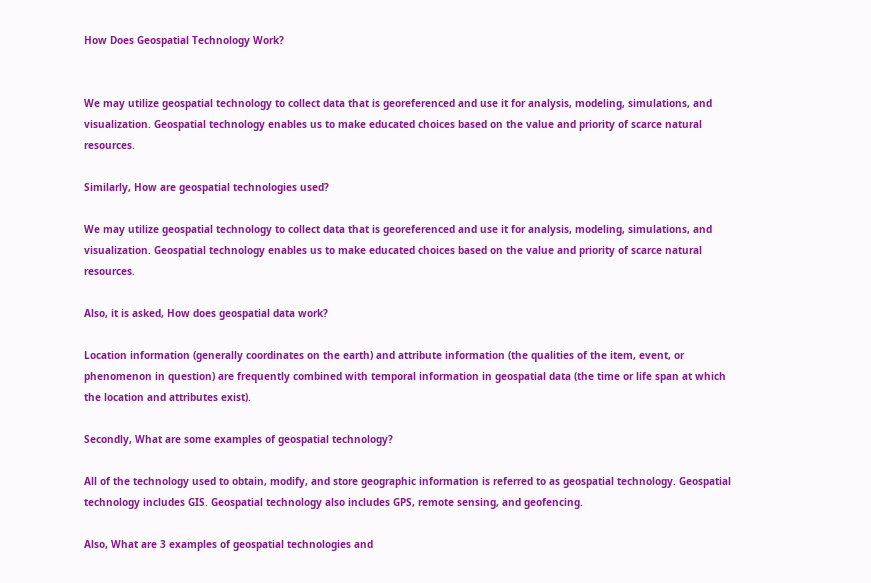How Does Geospatial Technology Work?


We may utilize geospatial technology to collect data that is georeferenced and use it for analysis, modeling, simulations, and visualization. Geospatial technology enables us to make educated choices based on the value and priority of scarce natural resources.

Similarly, How are geospatial technologies used?

We may utilize geospatial technology to collect data that is georeferenced and use it for analysis, modeling, simulations, and visualization. Geospatial technology enables us to make educated choices based on the value and priority of scarce natural resources.

Also, it is asked, How does geospatial data work?

Location information (generally coordinates on the earth) and attribute information (the qualities of the item, event, or phenomenon in question) are frequently combined with temporal information in geospatial data (the time or life span at which the location and attributes exist).

Secondly, What are some examples of geospatial technology?

All of the technology used to obtain, modify, and store geographic information is referred to as geospatial technology. Geospatial technology includes GIS. Geospatial technology also includes GPS, remote sensing, and geofencing.

Also, What are 3 examples of geospatial technologies and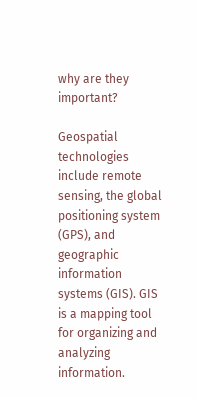why are they important?

Geospatial technologies include remote sensing, the global positioning system (GPS), and geographic information systems (GIS). GIS is a mapping tool for organizing and analyzing information.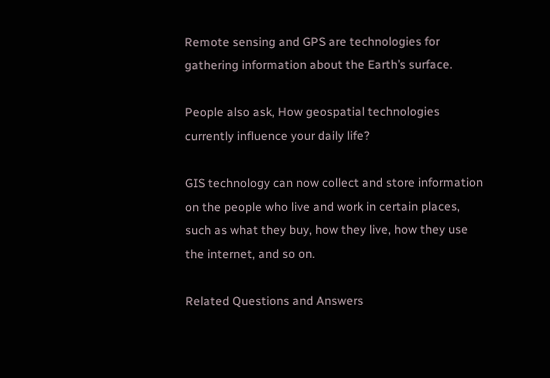Remote sensing and GPS are technologies for gathering information about the Earth’s surface.

People also ask, How geospatial technologies currently influence your daily life?

GIS technology can now collect and store information on the people who live and work in certain places, such as what they buy, how they live, how they use the internet, and so on.

Related Questions and Answers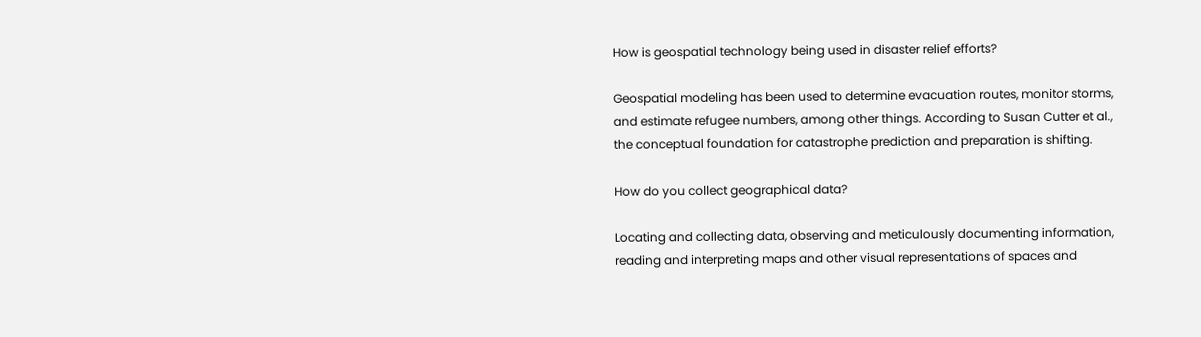How is geospatial technology being used in disaster relief efforts?

Geospatial modeling has been used to determine evacuation routes, monitor storms, and estimate refugee numbers, among other things. According to Susan Cutter et al., the conceptual foundation for catastrophe prediction and preparation is shifting.

How do you collect geographical data?

Locating and collecting data, observing and meticulously documenting information, reading and interpreting maps and other visual representations of spaces and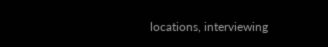locations, interviewing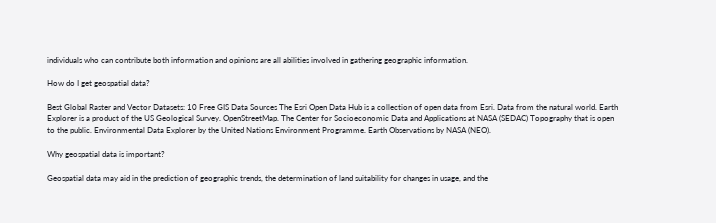individuals who can contribute both information and opinions are all abilities involved in gathering geographic information.

How do I get geospatial data?

Best Global Raster and Vector Datasets: 10 Free GIS Data Sources The Esri Open Data Hub is a collection of open data from Esri. Data from the natural world. Earth Explorer is a product of the US Geological Survey. OpenStreetMap. The Center for Socioeconomic Data and Applications at NASA (SEDAC) Topography that is open to the public. Environmental Data Explorer by the United Nations Environment Programme. Earth Observations by NASA (NEO).

Why geospatial data is important?

Geospatial data may aid in the prediction of geographic trends, the determination of land suitability for changes in usage, and the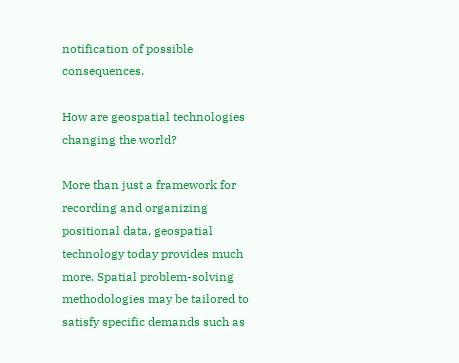notification of possible consequences.

How are geospatial technologies changing the world?

More than just a framework for recording and organizing positional data, geospatial technology today provides much more. Spatial problem-solving methodologies may be tailored to satisfy specific demands such as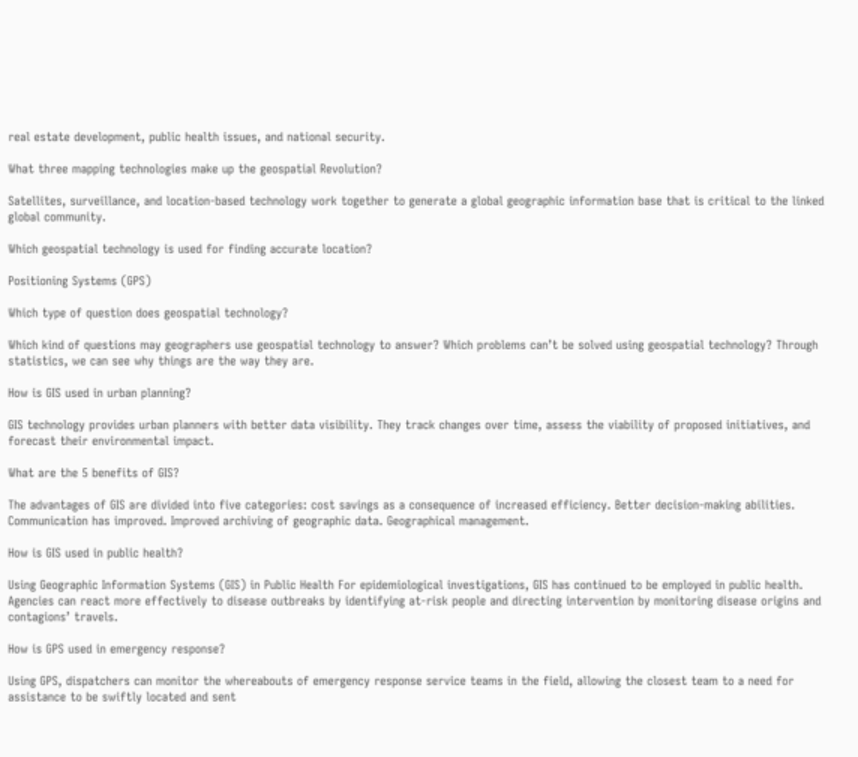real estate development, public health issues, and national security.

What three mapping technologies make up the geospatial Revolution?

Satellites, surveillance, and location-based technology work together to generate a global geographic information base that is critical to the linked global community.

Which geospatial technology is used for finding accurate location?

Positioning Systems (GPS)

Which type of question does geospatial technology?

Which kind of questions may geographers use geospatial technology to answer? Which problems can’t be solved using geospatial technology? Through statistics, we can see why things are the way they are.

How is GIS used in urban planning?

GIS technology provides urban planners with better data visibility. They track changes over time, assess the viability of proposed initiatives, and forecast their environmental impact.

What are the 5 benefits of GIS?

The advantages of GIS are divided into five categories: cost savings as a consequence of increased efficiency. Better decision-making abilities. Communication has improved. Improved archiving of geographic data. Geographical management.

How is GIS used in public health?

Using Geographic Information Systems (GIS) in Public Health For epidemiological investigations, GIS has continued to be employed in public health. Agencies can react more effectively to disease outbreaks by identifying at-risk people and directing intervention by monitoring disease origins and contagions’ travels.

How is GPS used in emergency response?

Using GPS, dispatchers can monitor the whereabouts of emergency response service teams in the field, allowing the closest team to a need for assistance to be swiftly located and sent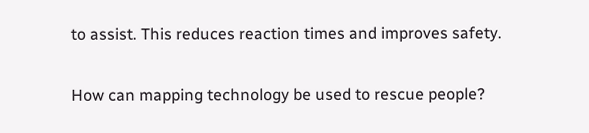to assist. This reduces reaction times and improves safety.

How can mapping technology be used to rescue people?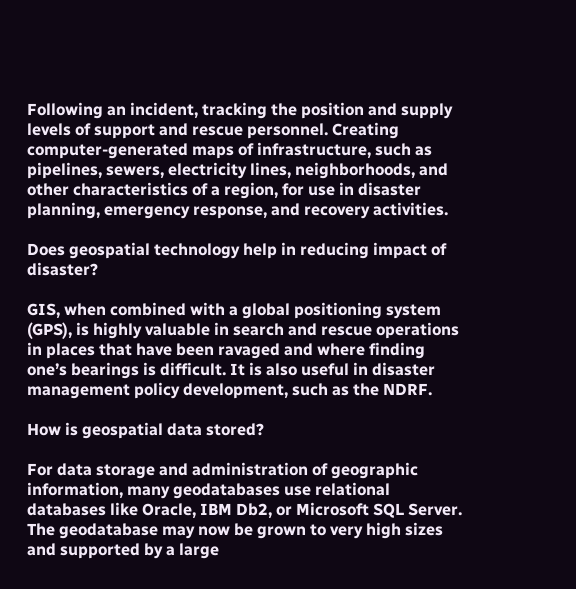Following an incident, tracking the position and supply levels of support and rescue personnel. Creating computer-generated maps of infrastructure, such as pipelines, sewers, electricity lines, neighborhoods, and other characteristics of a region, for use in disaster planning, emergency response, and recovery activities.

Does geospatial technology help in reducing impact of disaster?

GIS, when combined with a global positioning system (GPS), is highly valuable in search and rescue operations in places that have been ravaged and where finding one’s bearings is difficult. It is also useful in disaster management policy development, such as the NDRF.

How is geospatial data stored?

For data storage and administration of geographic information, many geodatabases use relational databases like Oracle, IBM Db2, or Microsoft SQL Server. The geodatabase may now be grown to very high sizes and supported by a large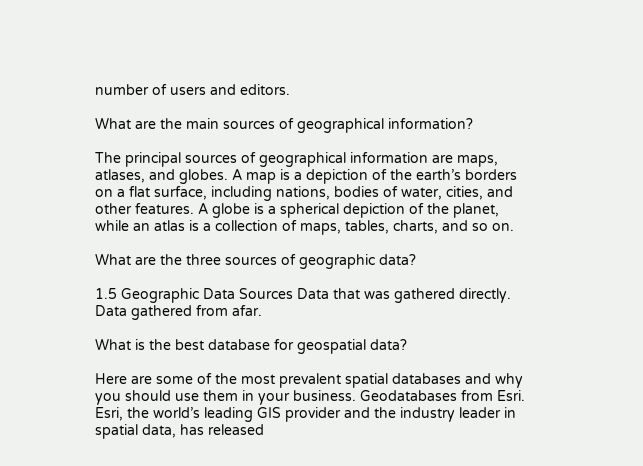number of users and editors.

What are the main sources of geographical information?

The principal sources of geographical information are maps, atlases, and globes. A map is a depiction of the earth’s borders on a flat surface, including nations, bodies of water, cities, and other features. A globe is a spherical depiction of the planet, while an atlas is a collection of maps, tables, charts, and so on.

What are the three sources of geographic data?

1.5 Geographic Data Sources Data that was gathered directly. Data gathered from afar.

What is the best database for geospatial data?

Here are some of the most prevalent spatial databases and why you should use them in your business. Geodatabases from Esri. Esri, the world’s leading GIS provider and the industry leader in spatial data, has released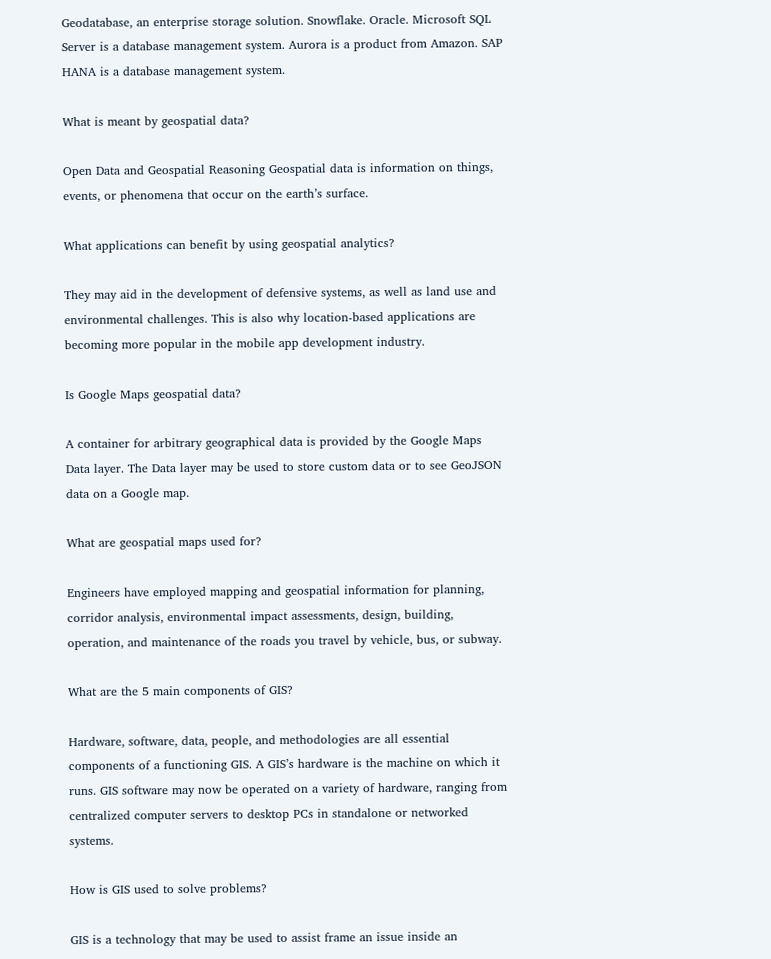Geodatabase, an enterprise storage solution. Snowflake. Oracle. Microsoft SQL Server is a database management system. Aurora is a product from Amazon. SAP HANA is a database management system.

What is meant by geospatial data?

Open Data and Geospatial Reasoning Geospatial data is information on things, events, or phenomena that occur on the earth’s surface.

What applications can benefit by using geospatial analytics?

They may aid in the development of defensive systems, as well as land use and environmental challenges. This is also why location-based applications are becoming more popular in the mobile app development industry.

Is Google Maps geospatial data?

A container for arbitrary geographical data is provided by the Google Maps Data layer. The Data layer may be used to store custom data or to see GeoJSON data on a Google map.

What are geospatial maps used for?

Engineers have employed mapping and geospatial information for planning, corridor analysis, environmental impact assessments, design, building, operation, and maintenance of the roads you travel by vehicle, bus, or subway.

What are the 5 main components of GIS?

Hardware, software, data, people, and methodologies are all essential components of a functioning GIS. A GIS’s hardware is the machine on which it runs. GIS software may now be operated on a variety of hardware, ranging from centralized computer servers to desktop PCs in standalone or networked systems.

How is GIS used to solve problems?

GIS is a technology that may be used to assist frame an issue inside an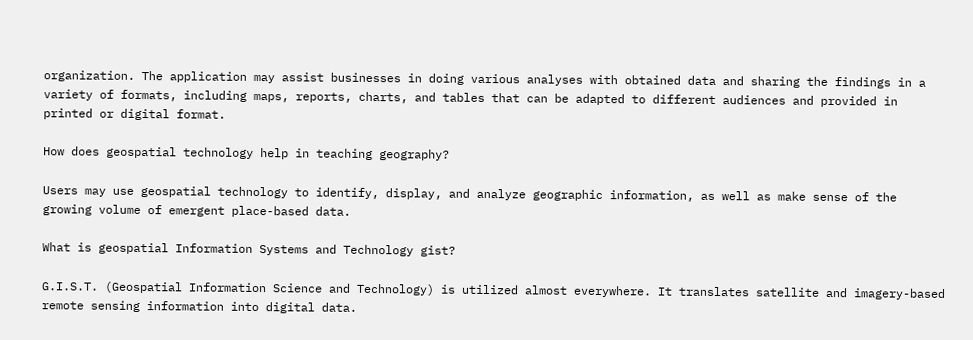organization. The application may assist businesses in doing various analyses with obtained data and sharing the findings in a variety of formats, including maps, reports, charts, and tables that can be adapted to different audiences and provided in printed or digital format.

How does geospatial technology help in teaching geography?

Users may use geospatial technology to identify, display, and analyze geographic information, as well as make sense of the growing volume of emergent place-based data.

What is geospatial Information Systems and Technology gist?

G.I.S.T. (Geospatial Information Science and Technology) is utilized almost everywhere. It translates satellite and imagery-based remote sensing information into digital data.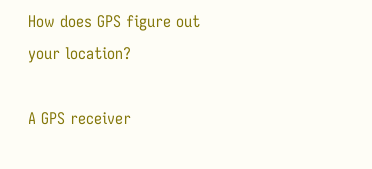How does GPS figure out your location?

A GPS receiver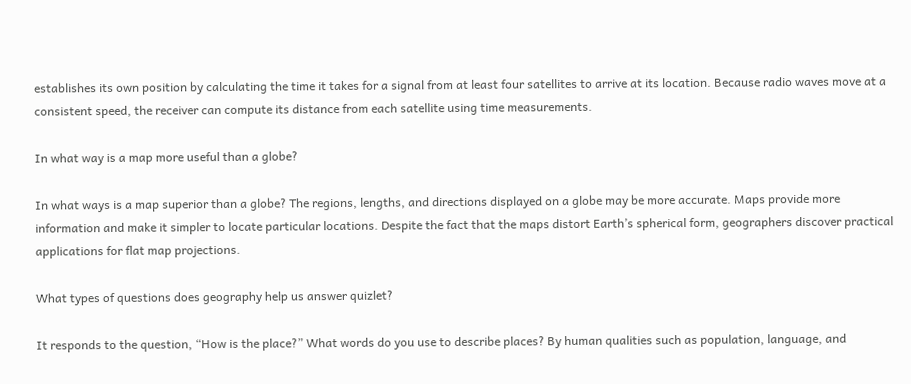establishes its own position by calculating the time it takes for a signal from at least four satellites to arrive at its location. Because radio waves move at a consistent speed, the receiver can compute its distance from each satellite using time measurements.

In what way is a map more useful than a globe?

In what ways is a map superior than a globe? The regions, lengths, and directions displayed on a globe may be more accurate. Maps provide more information and make it simpler to locate particular locations. Despite the fact that the maps distort Earth’s spherical form, geographers discover practical applications for flat map projections.

What types of questions does geography help us answer quizlet?

It responds to the question, “How is the place?” What words do you use to describe places? By human qualities such as population, language, and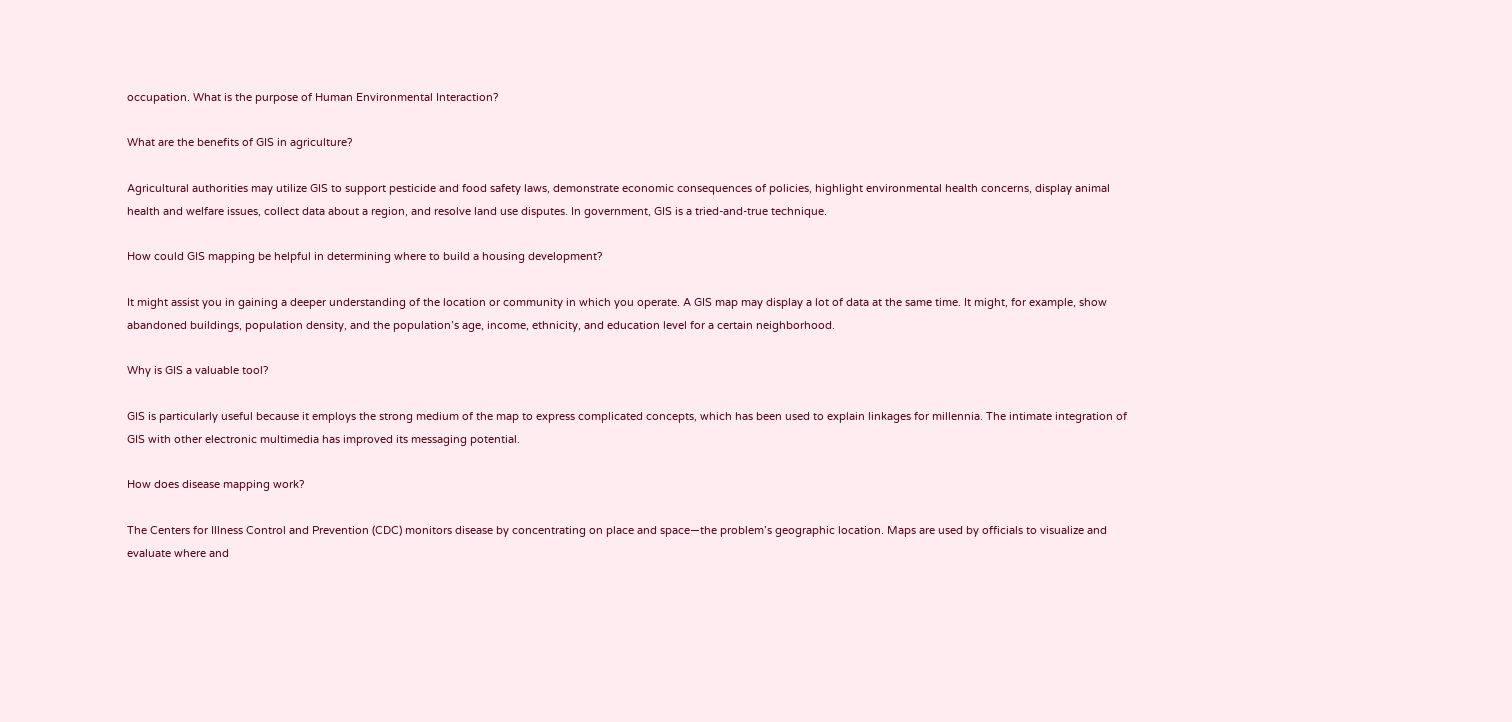occupation. What is the purpose of Human Environmental Interaction?

What are the benefits of GIS in agriculture?

Agricultural authorities may utilize GIS to support pesticide and food safety laws, demonstrate economic consequences of policies, highlight environmental health concerns, display animal health and welfare issues, collect data about a region, and resolve land use disputes. In government, GIS is a tried-and-true technique.

How could GIS mapping be helpful in determining where to build a housing development?

It might assist you in gaining a deeper understanding of the location or community in which you operate. A GIS map may display a lot of data at the same time. It might, for example, show abandoned buildings, population density, and the population’s age, income, ethnicity, and education level for a certain neighborhood.

Why is GIS a valuable tool?

GIS is particularly useful because it employs the strong medium of the map to express complicated concepts, which has been used to explain linkages for millennia. The intimate integration of GIS with other electronic multimedia has improved its messaging potential.

How does disease mapping work?

The Centers for Illness Control and Prevention (CDC) monitors disease by concentrating on place and space—the problem’s geographic location. Maps are used by officials to visualize and evaluate where and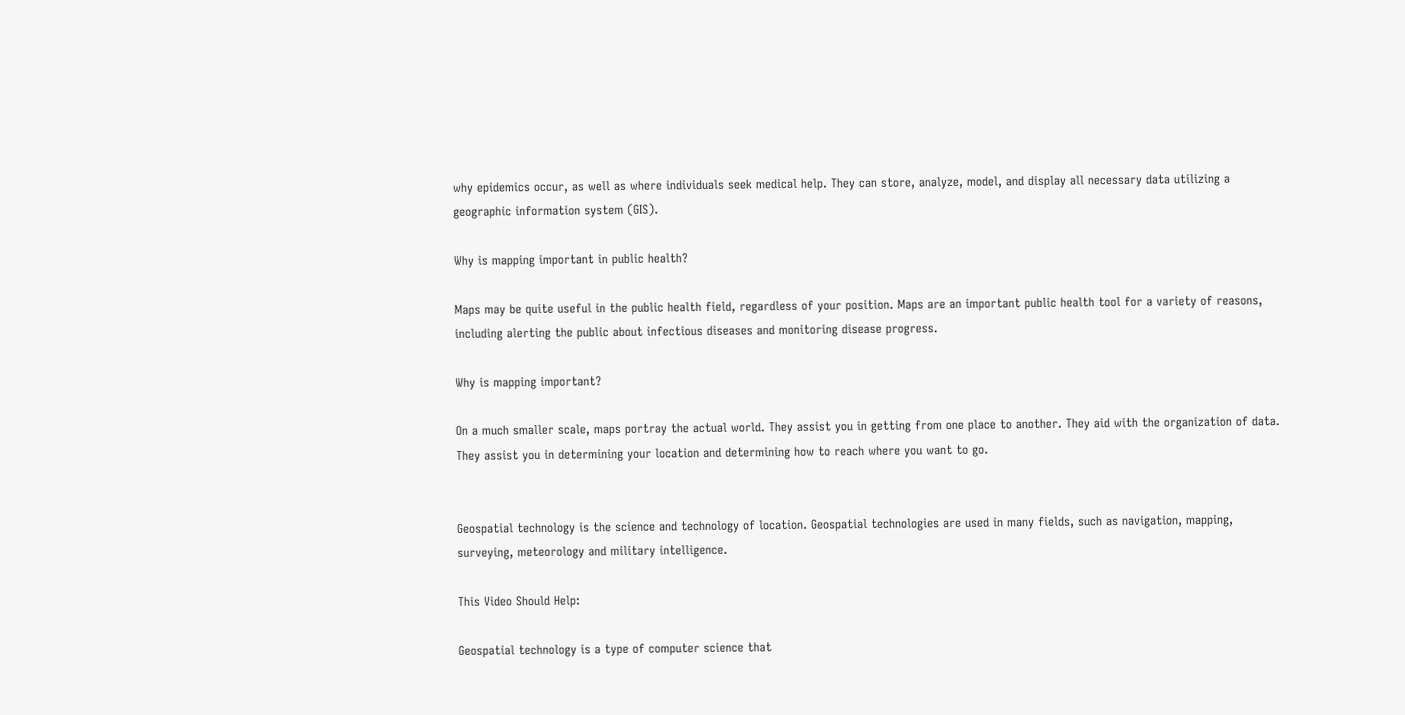why epidemics occur, as well as where individuals seek medical help. They can store, analyze, model, and display all necessary data utilizing a geographic information system (GIS).

Why is mapping important in public health?

Maps may be quite useful in the public health field, regardless of your position. Maps are an important public health tool for a variety of reasons, including alerting the public about infectious diseases and monitoring disease progress.

Why is mapping important?

On a much smaller scale, maps portray the actual world. They assist you in getting from one place to another. They aid with the organization of data. They assist you in determining your location and determining how to reach where you want to go.


Geospatial technology is the science and technology of location. Geospatial technologies are used in many fields, such as navigation, mapping, surveying, meteorology and military intelligence.

This Video Should Help:

Geospatial technology is a type of computer science that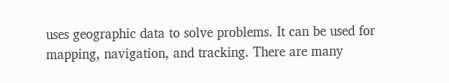uses geographic data to solve problems. It can be used for mapping, navigation, and tracking. There are many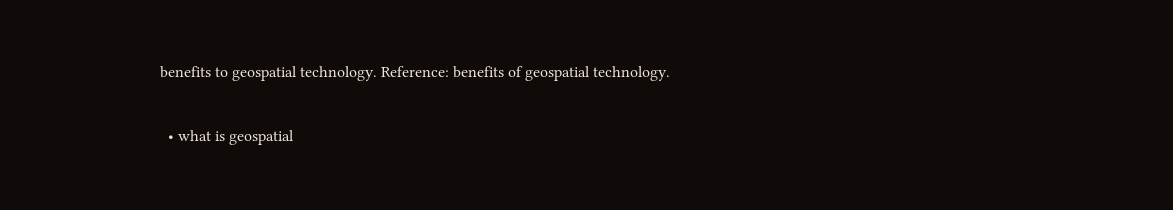benefits to geospatial technology. Reference: benefits of geospatial technology.

  • what is geospatial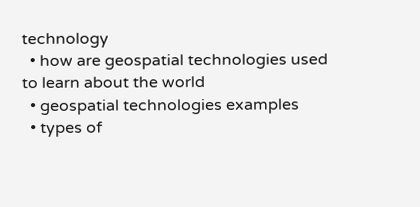technology
  • how are geospatial technologies used to learn about the world
  • geospatial technologies examples
  • types of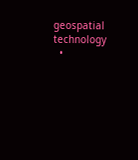geospatial technology
  •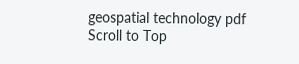geospatial technology pdf
Scroll to Top